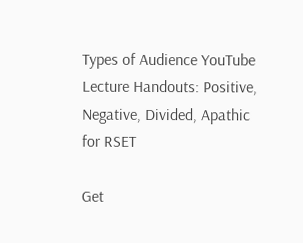Types of Audience YouTube Lecture Handouts: Positive, Negative, Divided, Apathic for RSET

Get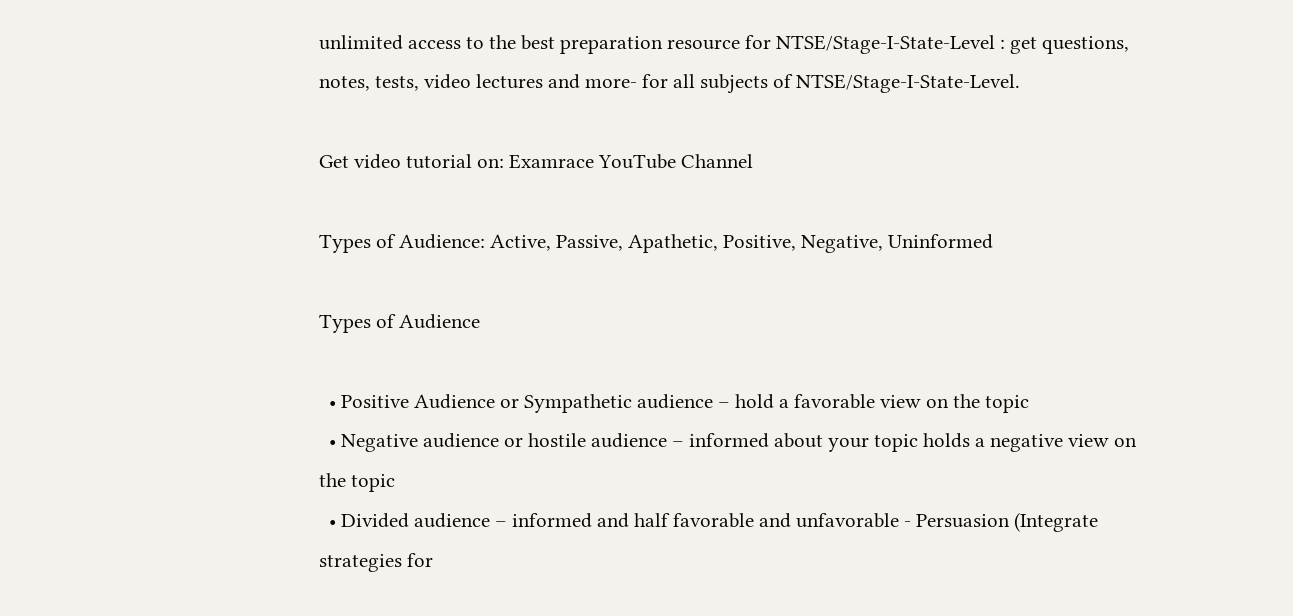unlimited access to the best preparation resource for NTSE/Stage-I-State-Level : get questions, notes, tests, video lectures and more- for all subjects of NTSE/Stage-I-State-Level.

Get video tutorial on: Examrace YouTube Channel

Types of Audience: Active, Passive, Apathetic, Positive, Negative, Uninformed

Types of Audience

  • Positive Audience or Sympathetic audience – hold a favorable view on the topic
  • Negative audience or hostile audience – informed about your topic holds a negative view on the topic
  • Divided audience – informed and half favorable and unfavorable - Persuasion (Integrate strategies for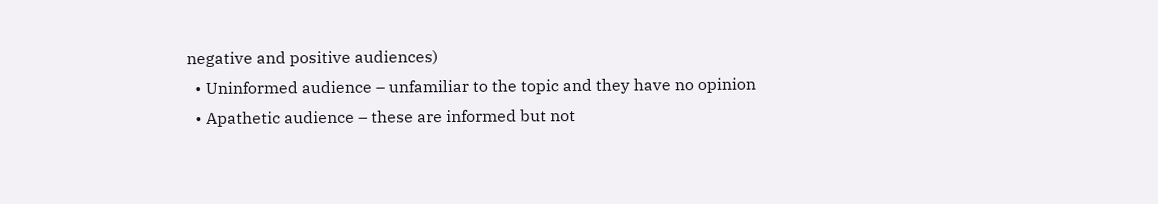negative and positive audiences)
  • Uninformed audience – unfamiliar to the topic and they have no opinion
  • Apathetic audience – these are informed but not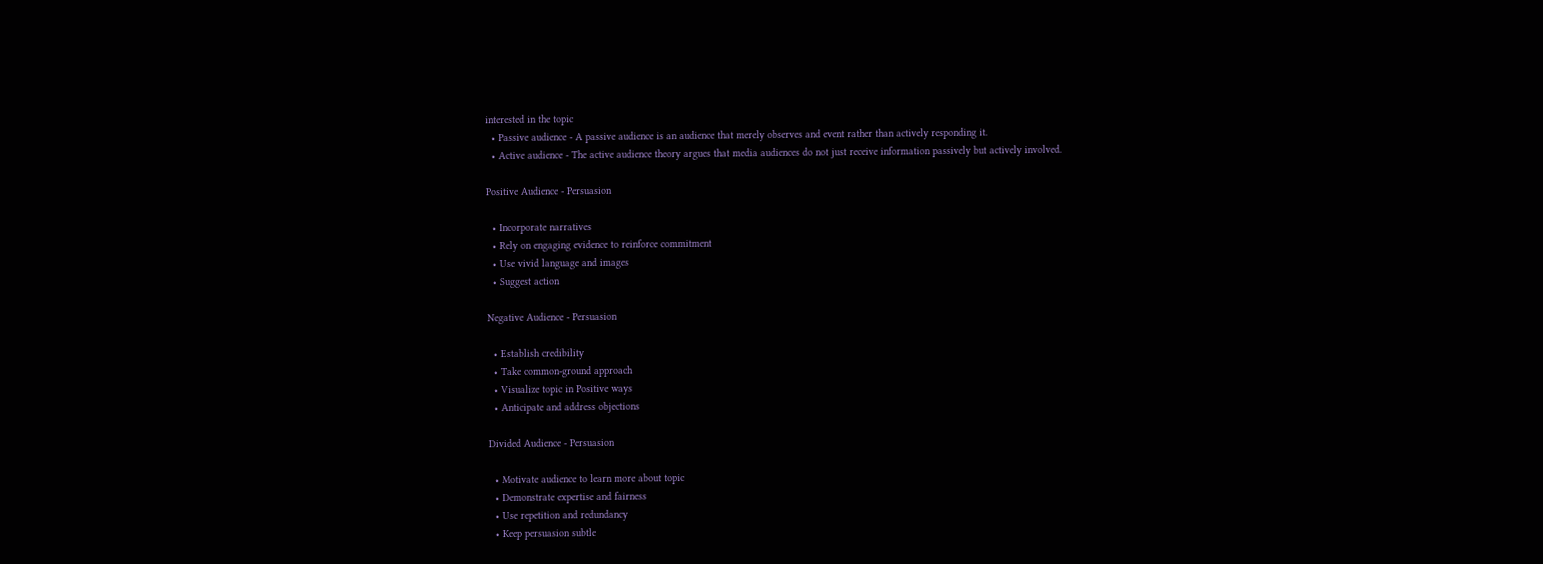interested in the topic
  • Passive audience - A passive audience is an audience that merely observes and event rather than actively responding it.
  • Active audience - The active audience theory argues that media audiences do not just receive information passively but actively involved.

Positive Audience - Persuasion

  • Incorporate narratives
  • Rely on engaging evidence to reinforce commitment
  • Use vivid language and images
  • Suggest action

Negative Audience - Persuasion

  • Establish credibility
  • Take common-ground approach
  • Visualize topic in Positive ways
  • Anticipate and address objections

Divided Audience - Persuasion

  • Motivate audience to learn more about topic
  • Demonstrate expertise and fairness
  • Use repetition and redundancy
  • Keep persuasion subtle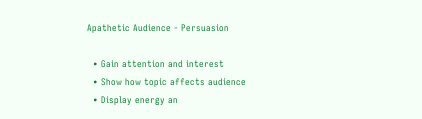Apathetic Audience - Persuasion

  • Gain attention and interest
  • Show how topic affects audience
  • Display energy an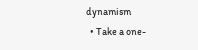dynamism
  • Take a one-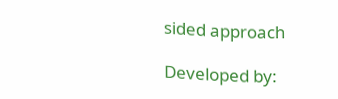sided approach

Developed by: